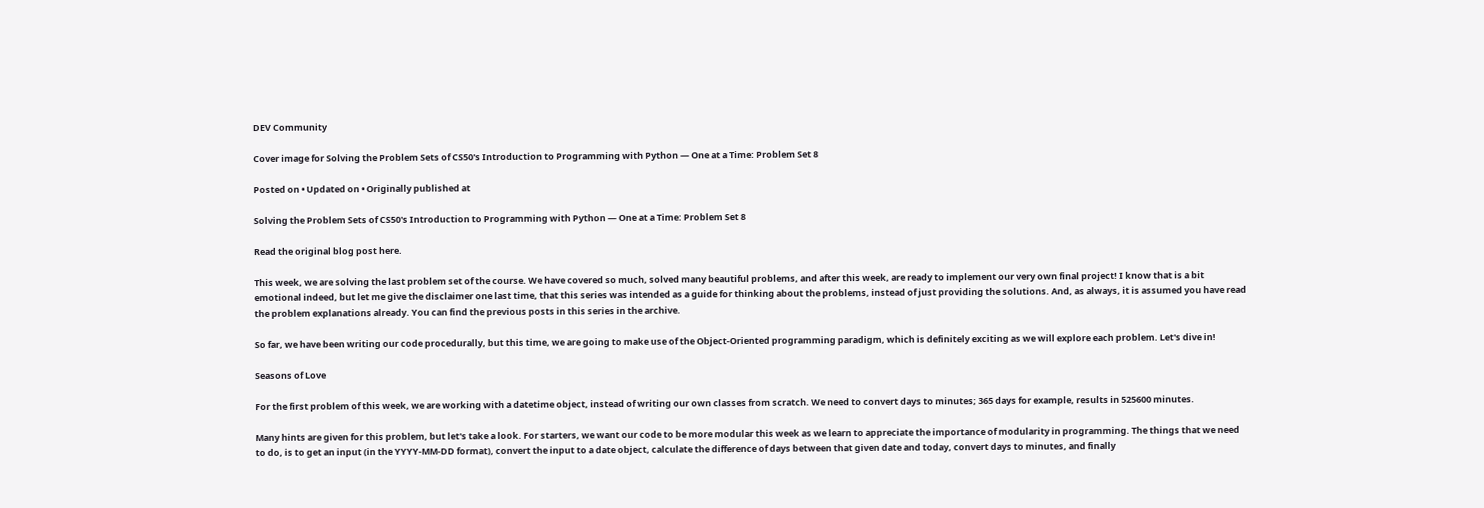DEV Community

Cover image for Solving the Problem Sets of CS50's Introduction to Programming with Python — One at a Time: Problem Set 8

Posted on • Updated on • Originally published at

Solving the Problem Sets of CS50's Introduction to Programming with Python — One at a Time: Problem Set 8

Read the original blog post here.

This week, we are solving the last problem set of the course. We have covered so much, solved many beautiful problems, and after this week, are ready to implement our very own final project! I know that is a bit emotional indeed, but let me give the disclaimer one last time, that this series was intended as a guide for thinking about the problems, instead of just providing the solutions. And, as always, it is assumed you have read the problem explanations already. You can find the previous posts in this series in the archive.

So far, we have been writing our code procedurally, but this time, we are going to make use of the Object-Oriented programming paradigm, which is definitely exciting as we will explore each problem. Let's dive in!

Seasons of Love

For the first problem of this week, we are working with a datetime object, instead of writing our own classes from scratch. We need to convert days to minutes; 365 days for example, results in 525600 minutes.

Many hints are given for this problem, but let's take a look. For starters, we want our code to be more modular this week as we learn to appreciate the importance of modularity in programming. The things that we need to do, is to get an input (in the YYYY-MM-DD format), convert the input to a date object, calculate the difference of days between that given date and today, convert days to minutes, and finally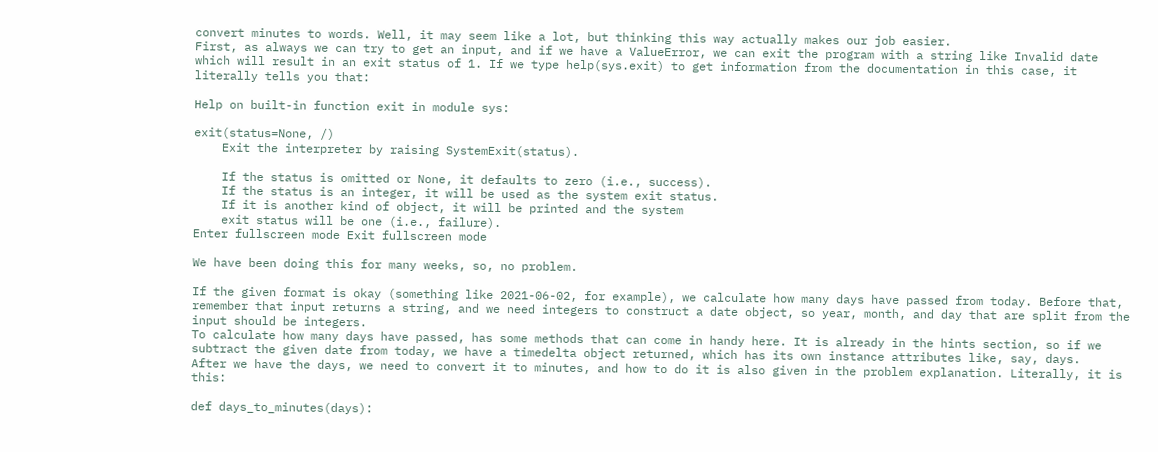convert minutes to words. Well, it may seem like a lot, but thinking this way actually makes our job easier.
First, as always we can try to get an input, and if we have a ValueError, we can exit the program with a string like Invalid date which will result in an exit status of 1. If we type help(sys.exit) to get information from the documentation in this case, it literally tells you that:

Help on built-in function exit in module sys:

exit(status=None, /)
    Exit the interpreter by raising SystemExit(status).

    If the status is omitted or None, it defaults to zero (i.e., success).
    If the status is an integer, it will be used as the system exit status.
    If it is another kind of object, it will be printed and the system
    exit status will be one (i.e., failure).
Enter fullscreen mode Exit fullscreen mode

We have been doing this for many weeks, so, no problem.

If the given format is okay (something like 2021-06-02, for example), we calculate how many days have passed from today. Before that, remember that input returns a string, and we need integers to construct a date object, so year, month, and day that are split from the input should be integers.
To calculate how many days have passed, has some methods that can come in handy here. It is already in the hints section, so if we subtract the given date from today, we have a timedelta object returned, which has its own instance attributes like, say, days.
After we have the days, we need to convert it to minutes, and how to do it is also given in the problem explanation. Literally, it is this:

def days_to_minutes(days):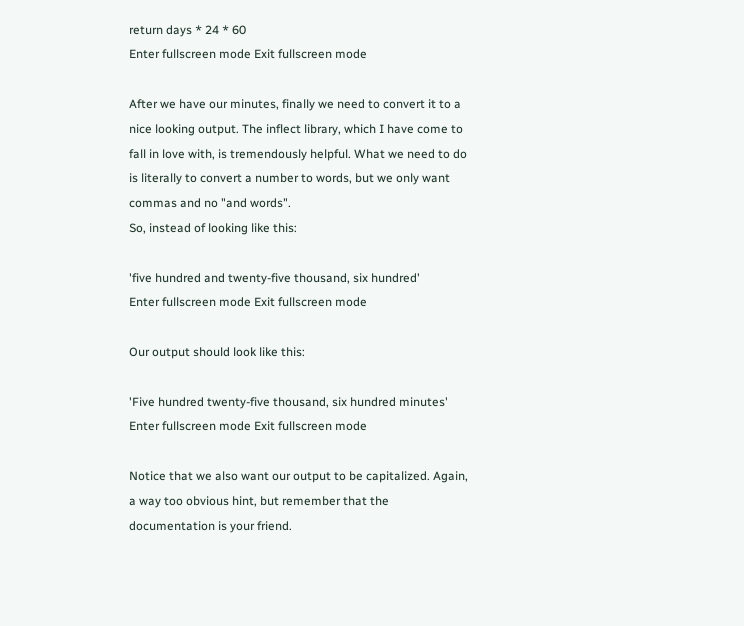return days * 24 * 60
Enter fullscreen mode Exit fullscreen mode

After we have our minutes, finally we need to convert it to a nice looking output. The inflect library, which I have come to fall in love with, is tremendously helpful. What we need to do is literally to convert a number to words, but we only want commas and no "and words".
So, instead of looking like this:

'five hundred and twenty-five thousand, six hundred'
Enter fullscreen mode Exit fullscreen mode

Our output should look like this:

'Five hundred twenty-five thousand, six hundred minutes'
Enter fullscreen mode Exit fullscreen mode

Notice that we also want our output to be capitalized. Again, a way too obvious hint, but remember that the documentation is your friend.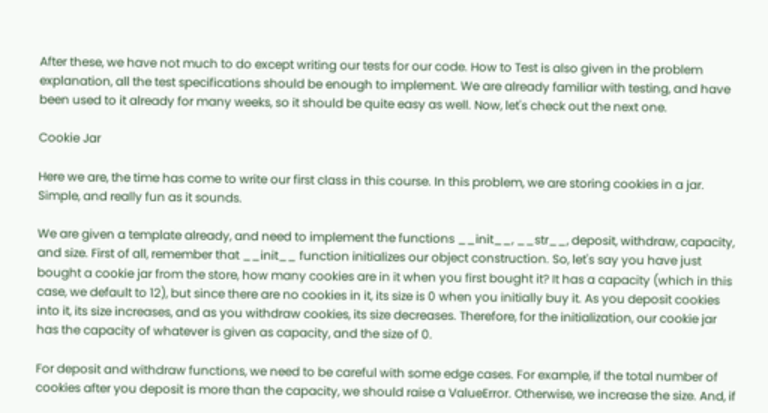After these, we have not much to do except writing our tests for our code. How to Test is also given in the problem explanation, all the test specifications should be enough to implement. We are already familiar with testing, and have been used to it already for many weeks, so it should be quite easy as well. Now, let's check out the next one.

Cookie Jar

Here we are, the time has come to write our first class in this course. In this problem, we are storing cookies in a jar. Simple, and really fun as it sounds.

We are given a template already, and need to implement the functions __init__, __str__, deposit, withdraw, capacity, and size. First of all, remember that __init__ function initializes our object construction. So, let's say you have just bought a cookie jar from the store, how many cookies are in it when you first bought it? It has a capacity (which in this case, we default to 12), but since there are no cookies in it, its size is 0 when you initially buy it. As you deposit cookies into it, its size increases, and as you withdraw cookies, its size decreases. Therefore, for the initialization, our cookie jar has the capacity of whatever is given as capacity, and the size of 0.

For deposit and withdraw functions, we need to be careful with some edge cases. For example, if the total number of cookies after you deposit is more than the capacity, we should raise a ValueError. Otherwise, we increase the size. And, if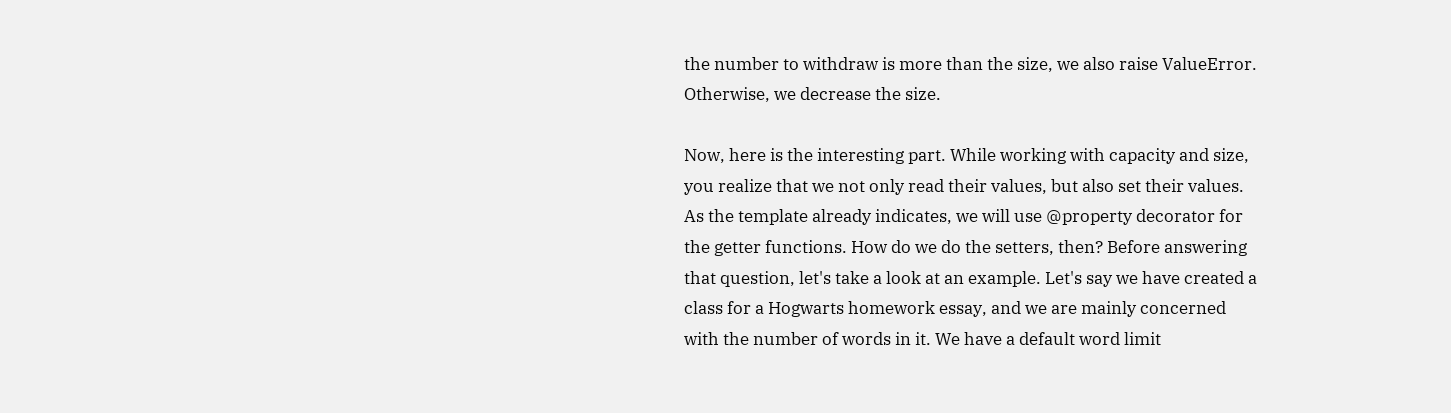the number to withdraw is more than the size, we also raise ValueError. Otherwise, we decrease the size.

Now, here is the interesting part. While working with capacity and size, you realize that we not only read their values, but also set their values. As the template already indicates, we will use @property decorator for the getter functions. How do we do the setters, then? Before answering that question, let's take a look at an example. Let's say we have created a class for a Hogwarts homework essay, and we are mainly concerned with the number of words in it. We have a default word limit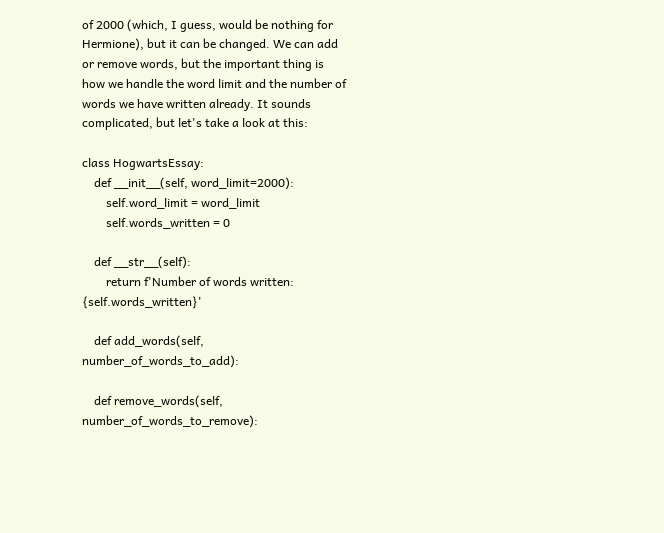of 2000 (which, I guess, would be nothing for Hermione), but it can be changed. We can add or remove words, but the important thing is how we handle the word limit and the number of words we have written already. It sounds complicated, but let's take a look at this:

class HogwartsEssay:
    def __init__(self, word_limit=2000):
        self.word_limit = word_limit
        self.words_written = 0

    def __str__(self):
        return f'Number of words written: {self.words_written}'

    def add_words(self, number_of_words_to_add):

    def remove_words(self, number_of_words_to_remove):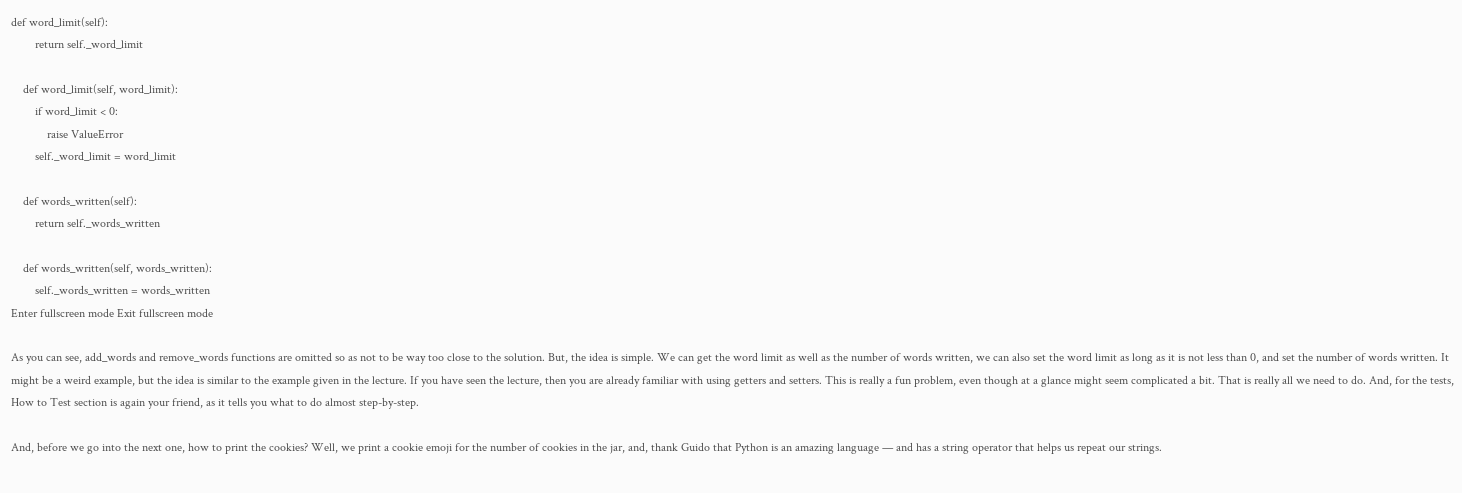def word_limit(self):
        return self._word_limit

    def word_limit(self, word_limit):
        if word_limit < 0:
            raise ValueError
        self._word_limit = word_limit

    def words_written(self):
        return self._words_written

    def words_written(self, words_written):
        self._words_written = words_written
Enter fullscreen mode Exit fullscreen mode

As you can see, add_words and remove_words functions are omitted so as not to be way too close to the solution. But, the idea is simple. We can get the word limit as well as the number of words written, we can also set the word limit as long as it is not less than 0, and set the number of words written. It might be a weird example, but the idea is similar to the example given in the lecture. If you have seen the lecture, then you are already familiar with using getters and setters. This is really a fun problem, even though at a glance might seem complicated a bit. That is really all we need to do. And, for the tests, How to Test section is again your friend, as it tells you what to do almost step-by-step.

And, before we go into the next one, how to print the cookies? Well, we print a cookie emoji for the number of cookies in the jar, and, thank Guido that Python is an amazing language — and has a string operator that helps us repeat our strings.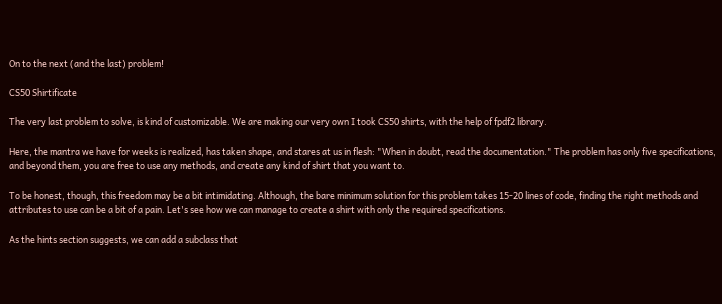On to the next (and the last) problem!

CS50 Shirtificate

The very last problem to solve, is kind of customizable. We are making our very own I took CS50 shirts, with the help of fpdf2 library.

Here, the mantra we have for weeks is realized, has taken shape, and stares at us in flesh: "When in doubt, read the documentation." The problem has only five specifications, and beyond them, you are free to use any methods, and create any kind of shirt that you want to.

To be honest, though, this freedom may be a bit intimidating. Although, the bare minimum solution for this problem takes 15-20 lines of code, finding the right methods and attributes to use can be a bit of a pain. Let's see how we can manage to create a shirt with only the required specifications.

As the hints section suggests, we can add a subclass that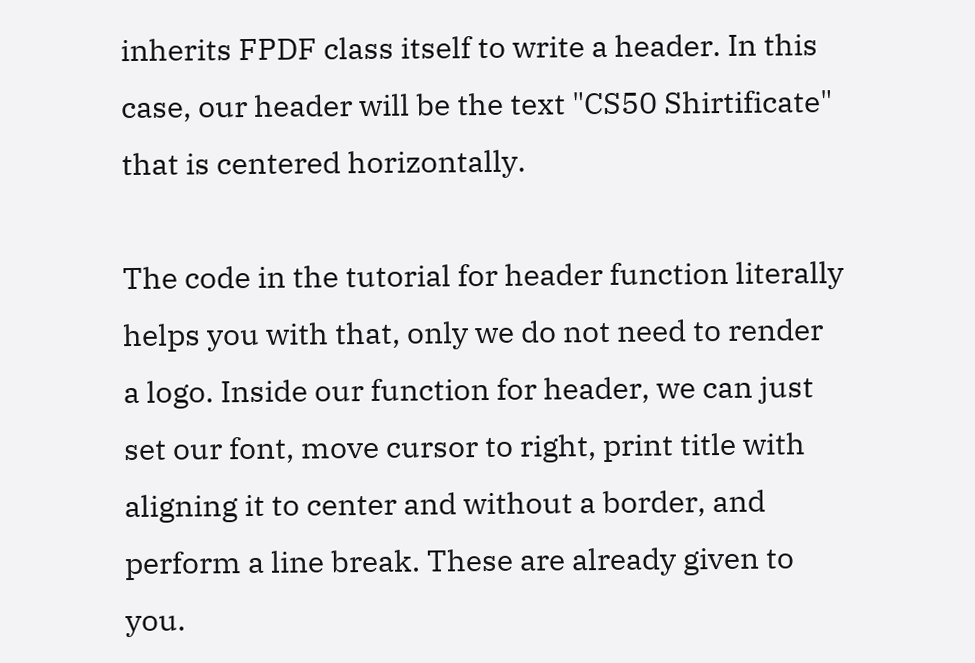inherits FPDF class itself to write a header. In this case, our header will be the text "CS50 Shirtificate" that is centered horizontally.

The code in the tutorial for header function literally helps you with that, only we do not need to render a logo. Inside our function for header, we can just set our font, move cursor to right, print title with aligning it to center and without a border, and perform a line break. These are already given to you.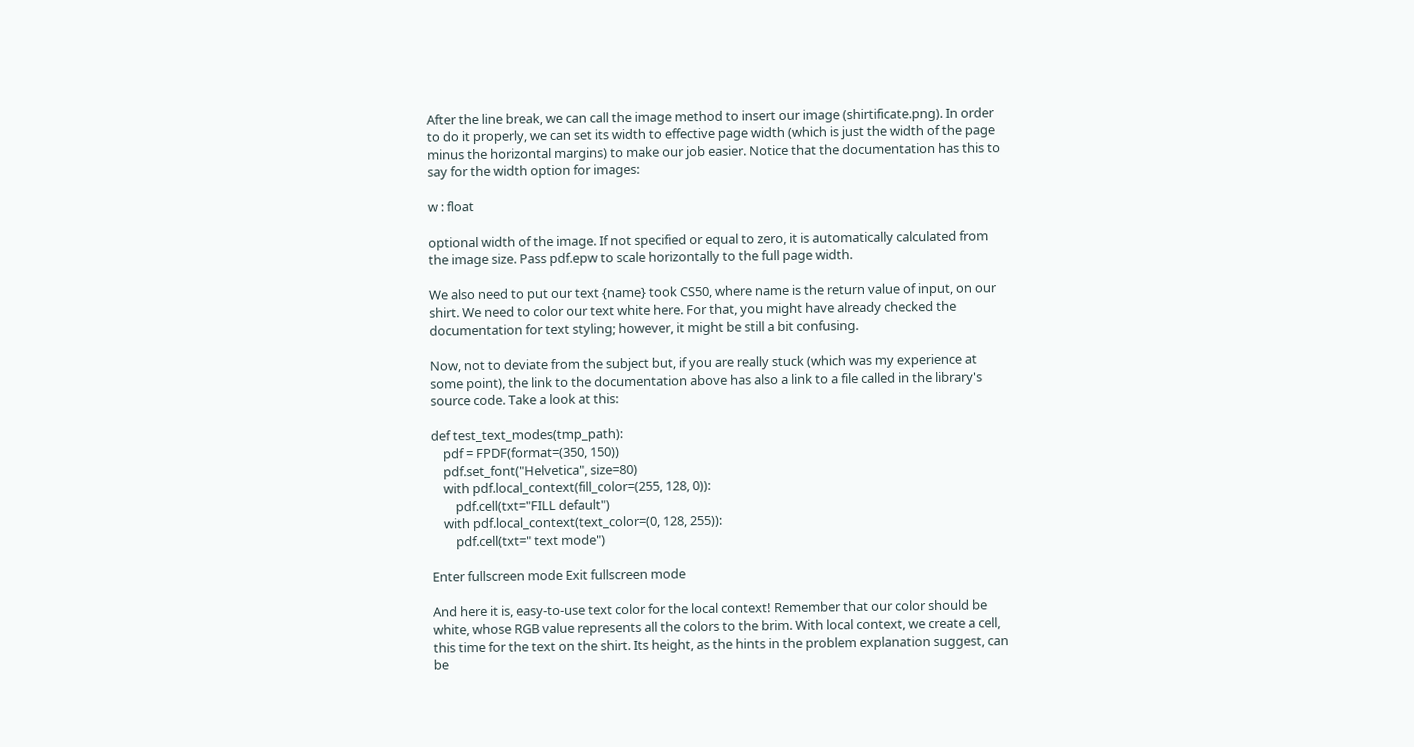After the line break, we can call the image method to insert our image (shirtificate.png). In order to do it properly, we can set its width to effective page width (which is just the width of the page minus the horizontal margins) to make our job easier. Notice that the documentation has this to say for the width option for images:

w : float

optional width of the image. If not specified or equal to zero, it is automatically calculated from the image size. Pass pdf.epw to scale horizontally to the full page width.

We also need to put our text {name} took CS50, where name is the return value of input, on our shirt. We need to color our text white here. For that, you might have already checked the documentation for text styling; however, it might be still a bit confusing.

Now, not to deviate from the subject but, if you are really stuck (which was my experience at some point), the link to the documentation above has also a link to a file called in the library's source code. Take a look at this:

def test_text_modes(tmp_path):
    pdf = FPDF(format=(350, 150))
    pdf.set_font("Helvetica", size=80)
    with pdf.local_context(fill_color=(255, 128, 0)):
        pdf.cell(txt="FILL default")
    with pdf.local_context(text_color=(0, 128, 255)):
        pdf.cell(txt=" text mode")

Enter fullscreen mode Exit fullscreen mode

And here it is, easy-to-use text color for the local context! Remember that our color should be white, whose RGB value represents all the colors to the brim. With local context, we create a cell, this time for the text on the shirt. Its height, as the hints in the problem explanation suggest, can be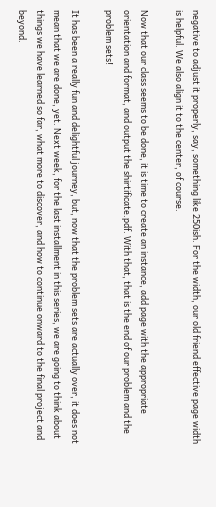negative to adjust it properly, say, something like 250ish. For the width, our old friend effective page width is helpful. We also align it to the center, of course.

Now that our class seems to be done, it is time to create an instance, add page with the appropriate orientation and format, and output the shirtificate.pdf. With that, that is the end of our problem and the problem sets!

It has been a really fun and delightful journey, but, now that the problem sets are actually over, it does not mean that we are done, yet. Next week, for the last installment in this series, we are going to think about things we have learned so far, what more to discover, and how to continue onward to the final project and beyond.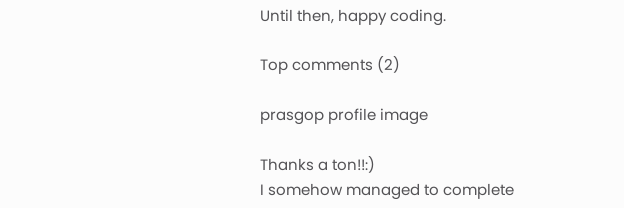Until then, happy coding.

Top comments (2)

prasgop profile image

Thanks a ton!!:)
I somehow managed to complete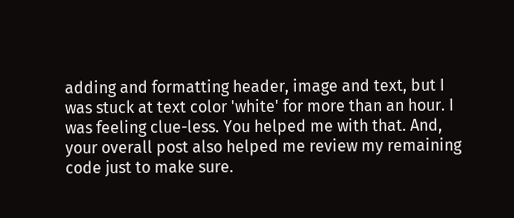adding and formatting header, image and text, but I was stuck at text color 'white' for more than an hour. I was feeling clue-less. You helped me with that. And, your overall post also helped me review my remaining code just to make sure.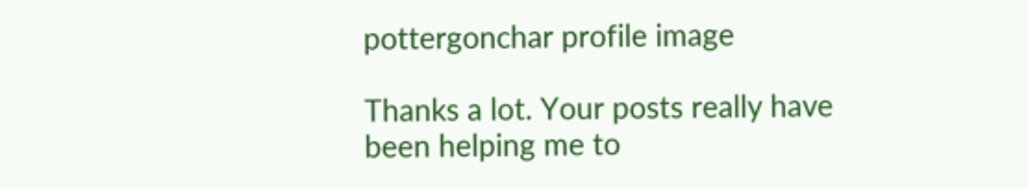pottergonchar profile image

Thanks a lot. Your posts really have been helping me to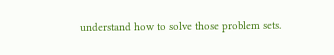understand how to solve those problem sets.